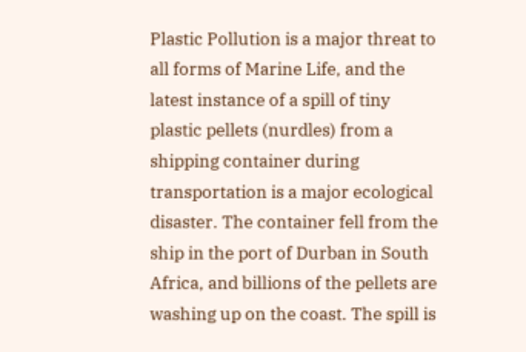Plastic Pollution is a major threat to all forms of Marine Life, and the latest instance of a spill of tiny plastic pellets (nurdles) from a shipping container during transportation is a major ecological disaster. The container fell from the ship in the port of Durban in South Africa, and billions of the pellets are washing up on the coast. The spill is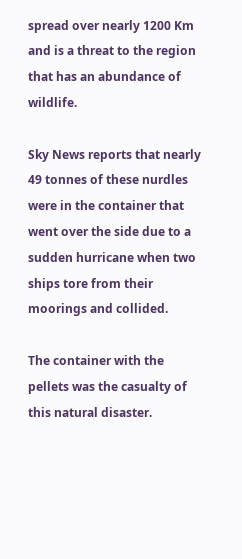spread over nearly 1200 Km and is a threat to the region that has an abundance of wildlife.

Sky News reports that nearly 49 tonnes of these nurdles were in the container that went over the side due to a sudden hurricane when two ships tore from their moorings and collided.

The container with the pellets was the casualty of this natural disaster.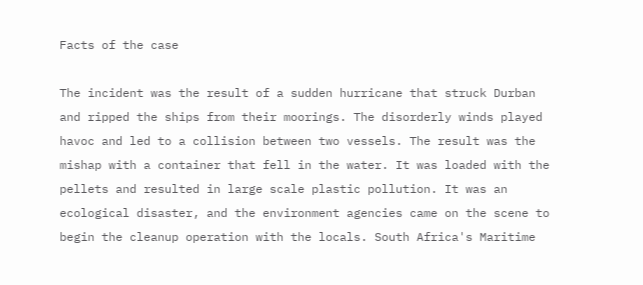Facts of the case

The incident was the result of a sudden hurricane that struck Durban and ripped the ships from their moorings. The disorderly winds played havoc and led to a collision between two vessels. The result was the mishap with a container that fell in the water. It was loaded with the pellets and resulted in large scale plastic pollution. It was an ecological disaster, and the environment agencies came on the scene to begin the cleanup operation with the locals. South Africa's Maritime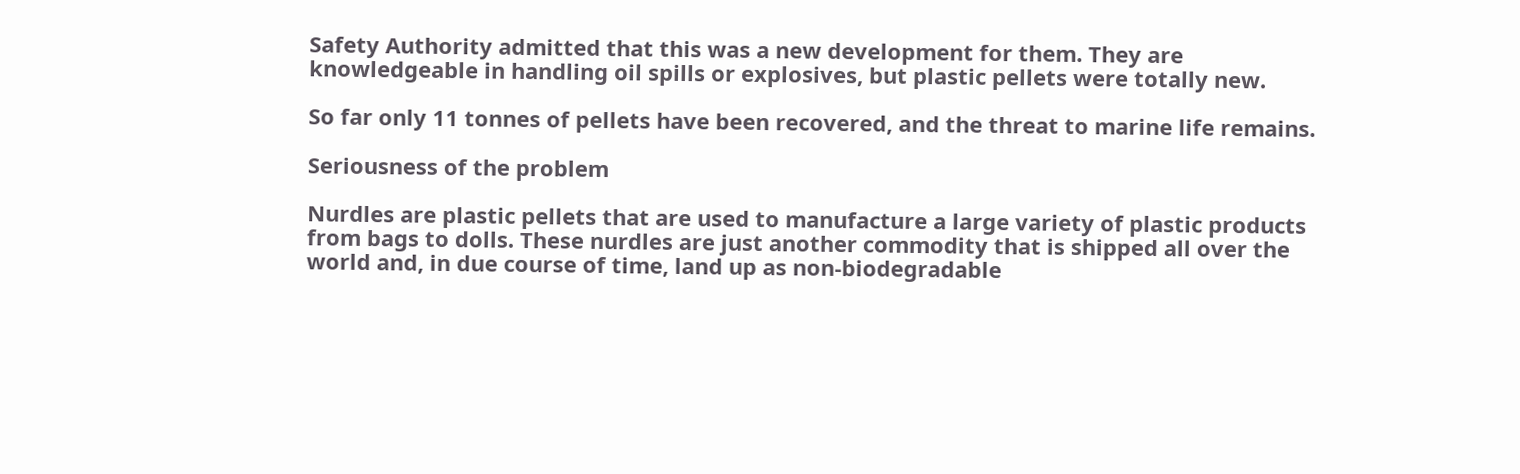Safety Authority admitted that this was a new development for them. They are knowledgeable in handling oil spills or explosives, but plastic pellets were totally new.

So far only 11 tonnes of pellets have been recovered, and the threat to marine life remains.

Seriousness of the problem

Nurdles are plastic pellets that are used to manufacture a large variety of plastic products from bags to dolls. These nurdles are just another commodity that is shipped all over the world and, in due course of time, land up as non-biodegradable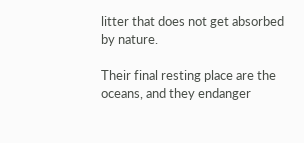litter that does not get absorbed by nature.

Their final resting place are the oceans, and they endanger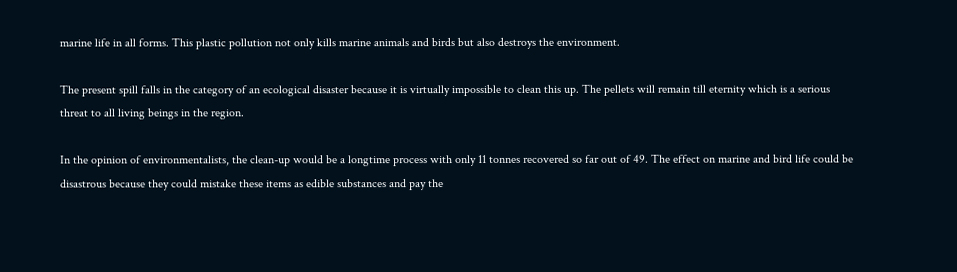marine life in all forms. This plastic pollution not only kills marine animals and birds but also destroys the environment.

The present spill falls in the category of an ecological disaster because it is virtually impossible to clean this up. The pellets will remain till eternity which is a serious threat to all living beings in the region.

In the opinion of environmentalists, the clean-up would be a longtime process with only 11 tonnes recovered so far out of 49. The effect on marine and bird life could be disastrous because they could mistake these items as edible substances and pay the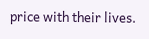price with their lives.